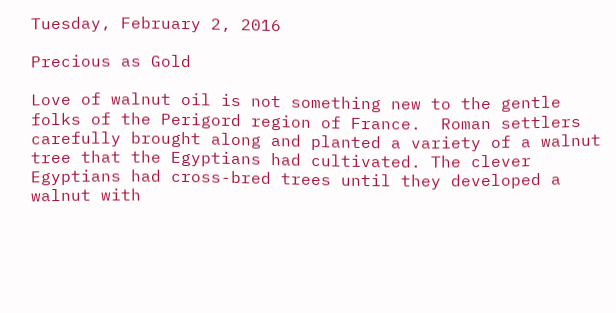Tuesday, February 2, 2016

Precious as Gold

Love of walnut oil is not something new to the gentle folks of the Perigord region of France.  Roman settlers carefully brought along and planted a variety of a walnut tree that the Egyptians had cultivated. The clever Egyptians had cross-bred trees until they developed a walnut with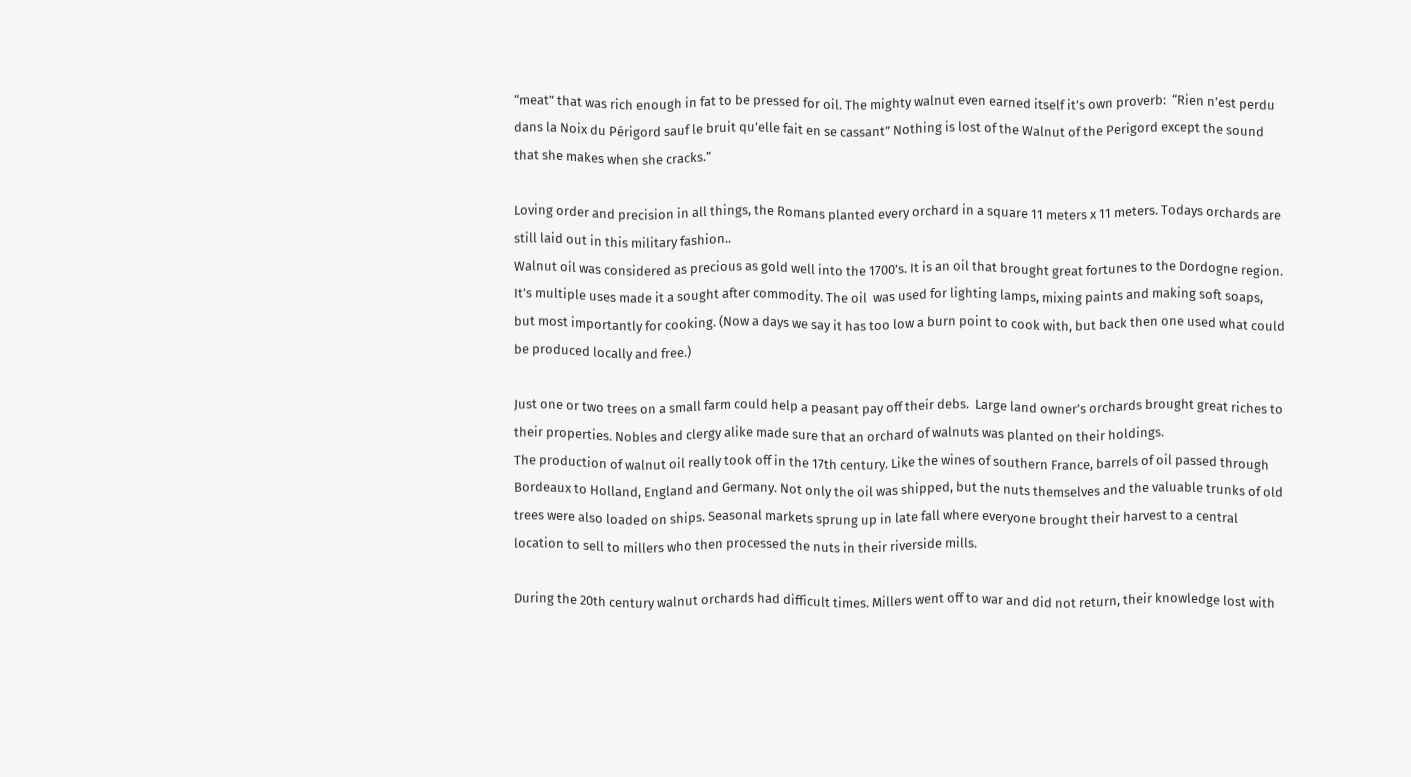“meat” that was rich enough in fat to be pressed for oil. The mighty walnut even earned itself it’s own proverb:  “Rien n’est perdu dans la Noix du Périgord sauf le bruit qu’elle fait en se cassant” Nothing is lost of the Walnut of the Perigord except the sound that she makes when she cracks.”

Loving order and precision in all things, the Romans planted every orchard in a square 11 meters x 11 meters. Todays orchards are still laid out in this military fashion..
Walnut oil was considered as precious as gold well into the 1700’s. It is an oil that brought great fortunes to the Dordogne region. It’s multiple uses made it a sought after commodity. The oil  was used for lighting lamps, mixing paints and making soft soaps, but most importantly for cooking. (Now a days we say it has too low a burn point to cook with, but back then one used what could be produced locally and free.)

Just one or two trees on a small farm could help a peasant pay off their debs.  Large land owner’s orchards brought great riches to their properties. Nobles and clergy alike made sure that an orchard of walnuts was planted on their holdings.
The production of walnut oil really took off in the 17th century. Like the wines of southern France, barrels of oil passed through Bordeaux to Holland, England and Germany. Not only the oil was shipped, but the nuts themselves and the valuable trunks of old trees were also loaded on ships. Seasonal markets sprung up in late fall where everyone brought their harvest to a central location to sell to millers who then processed the nuts in their riverside mills.

During the 20th century walnut orchards had difficult times. Millers went off to war and did not return, their knowledge lost with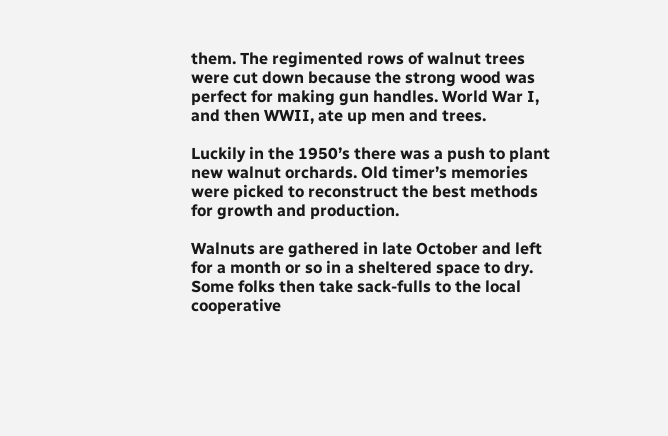them. The regimented rows of walnut trees were cut down because the strong wood was perfect for making gun handles. World War I, and then WWII, ate up men and trees.

Luckily in the 1950’s there was a push to plant new walnut orchards. Old timer’s memories were picked to reconstruct the best methods for growth and production.

Walnuts are gathered in late October and left for a month or so in a sheltered space to dry. Some folks then take sack-fulls to the local cooperative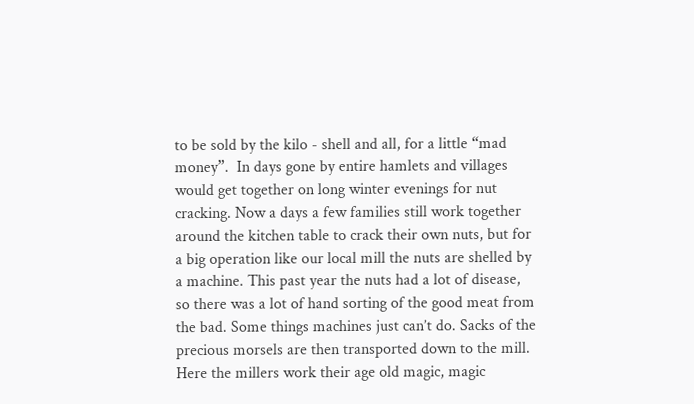to be sold by the kilo - shell and all, for a little “mad money”.  In days gone by entire hamlets and villages would get together on long winter evenings for nut cracking. Now a days a few families still work together around the kitchen table to crack their own nuts, but for a big operation like our local mill the nuts are shelled by a machine. This past year the nuts had a lot of disease,  so there was a lot of hand sorting of the good meat from the bad. Some things machines just can’t do. Sacks of the precious morsels are then transported down to the mill. Here the millers work their age old magic, magic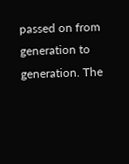passed on from generation to generation. The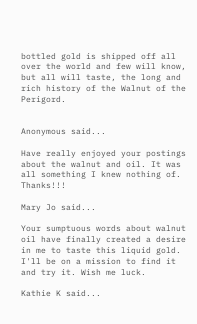bottled gold is shipped off all over the world and few will know, but all will taste, the long and rich history of the Walnut of the Perigord.


Anonymous said...

Have really enjoyed your postings about the walnut and oil. It was all something I knew nothing of. Thanks!!!

Mary Jo said...

Your sumptuous words about walnut oil have finally created a desire in me to taste this liquid gold. I'll be on a mission to find it and try it. Wish me luck.

Kathie K said...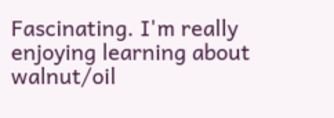Fascinating. I'm really enjoying learning about walnut/oil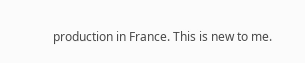production in France. This is new to me.